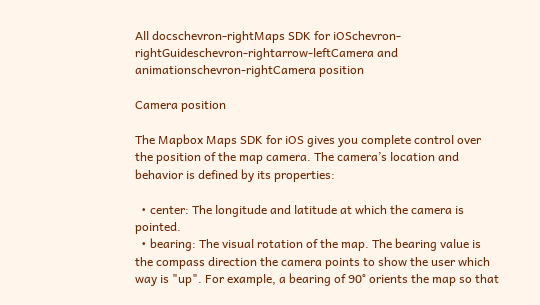All docschevron-rightMaps SDK for iOSchevron-rightGuideschevron-rightarrow-leftCamera and animationschevron-rightCamera position

Camera position

The Mapbox Maps SDK for iOS gives you complete control over the position of the map camera. The camera’s location and behavior is defined by its properties:

  • center: The longitude and latitude at which the camera is pointed.
  • bearing: The visual rotation of the map. The bearing value is the compass direction the camera points to show the user which way is "up". For example, a bearing of 90° orients the map so that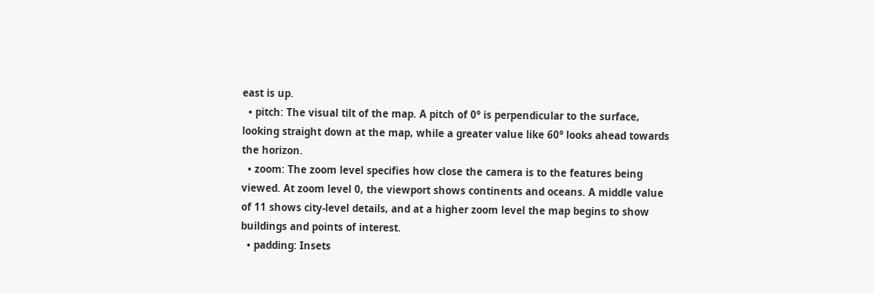east is up.
  • pitch: The visual tilt of the map. A pitch of 0° is perpendicular to the surface, looking straight down at the map, while a greater value like 60° looks ahead towards the horizon.
  • zoom: The zoom level specifies how close the camera is to the features being viewed. At zoom level 0, the viewport shows continents and oceans. A middle value of 11 shows city-level details, and at a higher zoom level the map begins to show buildings and points of interest.
  • padding: Insets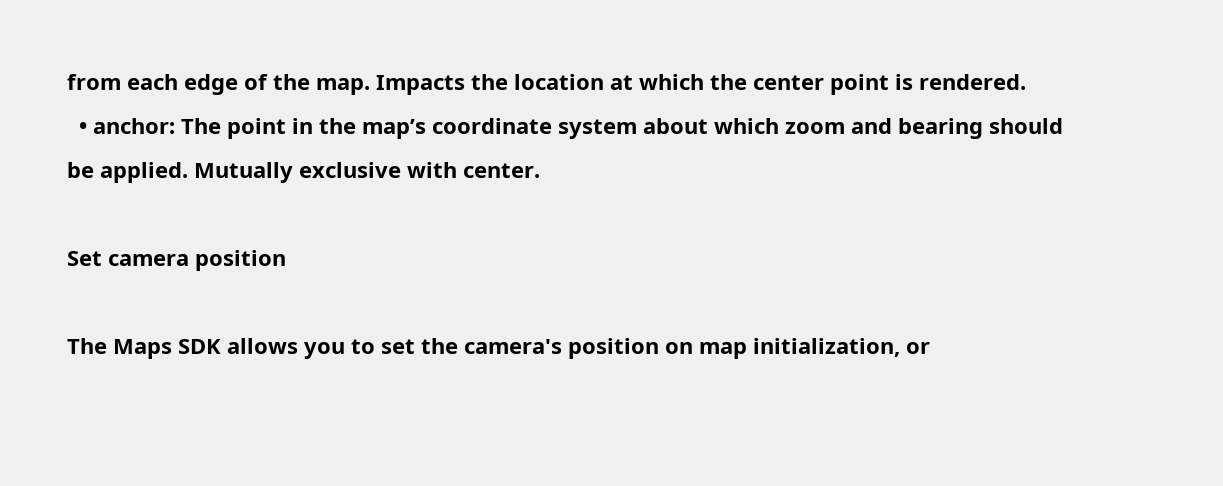from each edge of the map. Impacts the location at which the center point is rendered.
  • anchor: The point in the map’s coordinate system about which zoom and bearing should be applied. Mutually exclusive with center.

Set camera position

The Maps SDK allows you to set the camera's position on map initialization, or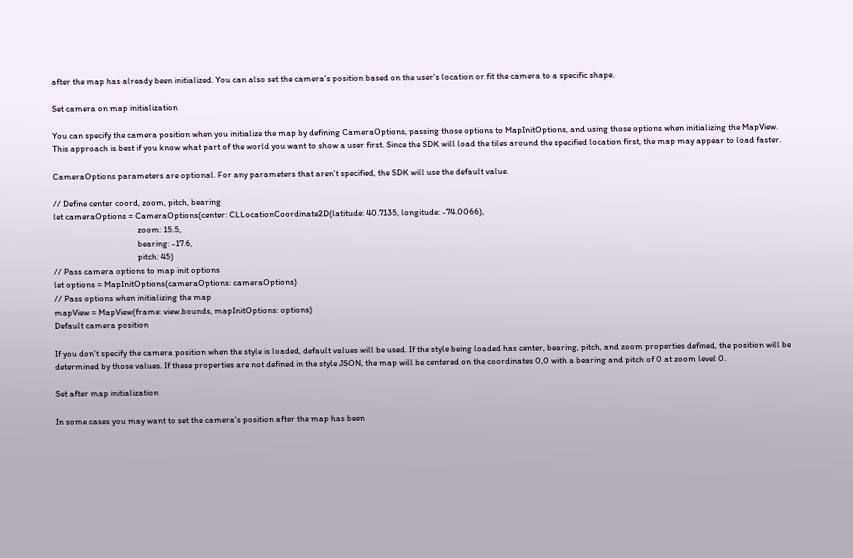after the map has already been initialized. You can also set the camera's position based on the user's location or fit the camera to a specific shape.

Set camera on map initialization

You can specify the camera position when you initialize the map by defining CameraOptions, passing those options to MapInitOptions, and using those options when initializing the MapView. This approach is best if you know what part of the world you want to show a user first. Since the SDK will load the tiles around the specified location first, the map may appear to load faster.

CameraOptions parameters are optional. For any parameters that aren’t specified, the SDK will use the default value.

// Define center coord, zoom, pitch, bearing
let cameraOptions = CameraOptions(center: CLLocationCoordinate2D(latitude: 40.7135, longitude: -74.0066),
                                          zoom: 15.5,
                                          bearing: -17.6,
                                          pitch: 45)
// Pass camera options to map init options
let options = MapInitOptions(cameraOptions: cameraOptions)
// Pass options when initializing the map
mapView = MapView(frame: view.bounds, mapInitOptions: options)
Default camera position

If you don’t specify the camera position when the style is loaded, default values will be used. If the style being loaded has center, bearing, pitch, and zoom properties defined, the position will be determined by those values. If these properties are not defined in the style JSON, the map will be centered on the coordinates 0,0 with a bearing and pitch of 0 at zoom level 0.

Set after map initialization

In some cases you may want to set the camera's position after the map has been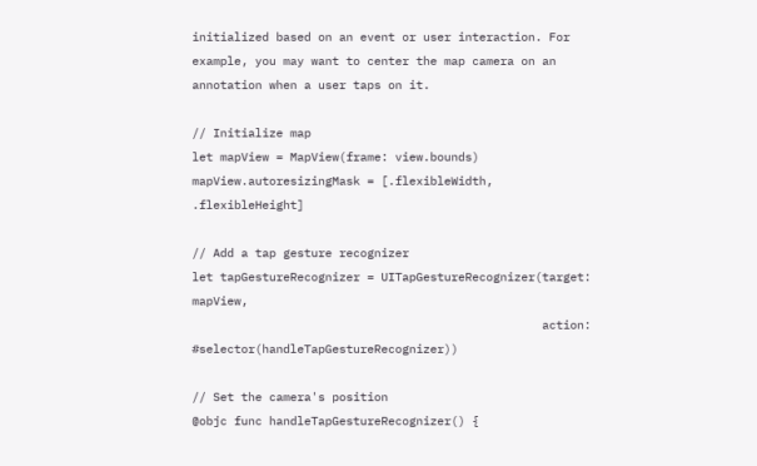initialized based on an event or user interaction. For example, you may want to center the map camera on an annotation when a user taps on it.

// Initialize map
let mapView = MapView(frame: view.bounds)
mapView.autoresizingMask = [.flexibleWidth, .flexibleHeight]

// Add a tap gesture recognizer
let tapGestureRecognizer = UITapGestureRecognizer(target: mapView,
                                                  action: #selector(handleTapGestureRecognizer))

// Set the camera's position
@objc func handleTapGestureRecognizer() {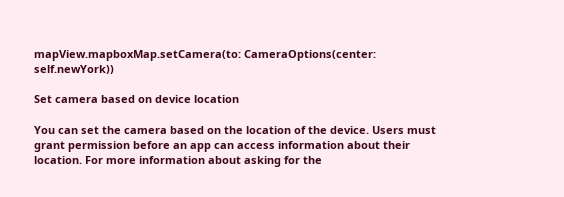mapView.mapboxMap.setCamera(to: CameraOptions(center: self.newYork))

Set camera based on device location

You can set the camera based on the location of the device. Users must grant permission before an app can access information about their location. For more information about asking for the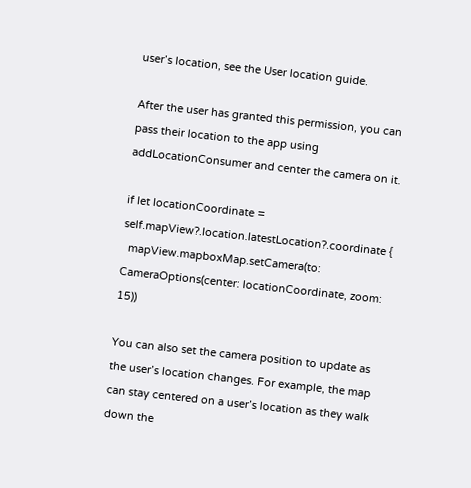user’s location, see the User location guide.

After the user has granted this permission, you can pass their location to the app using addLocationConsumer and center the camera on it.

if let locationCoordinate = self.mapView?.location.latestLocation?.coordinate {
  mapView.mapboxMap.setCamera(to: CameraOptions(center: locationCoordinate, zoom: 15))

You can also set the camera position to update as the user’s location changes. For example, the map can stay centered on a user’s location as they walk down the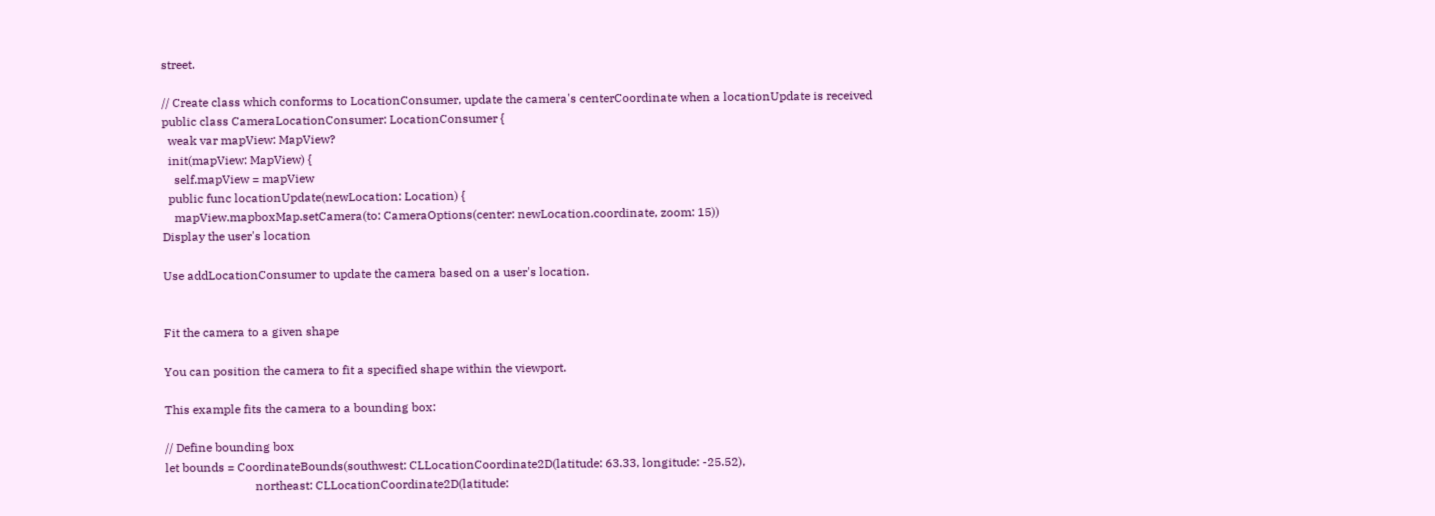street.

// Create class which conforms to LocationConsumer, update the camera's centerCoordinate when a locationUpdate is received
public class CameraLocationConsumer: LocationConsumer {
  weak var mapView: MapView?
  init(mapView: MapView) {
    self.mapView = mapView
  public func locationUpdate(newLocation: Location) {
    mapView.mapboxMap.setCamera(to: CameraOptions(center: newLocation.coordinate, zoom: 15))
Display the user's location

Use addLocationConsumer to update the camera based on a user's location.


Fit the camera to a given shape

You can position the camera to fit a specified shape within the viewport.

This example fits the camera to a bounding box:

// Define bounding box
let bounds = CoordinateBounds(southwest: CLLocationCoordinate2D(latitude: 63.33, longitude: -25.52),
                              northeast: CLLocationCoordinate2D(latitude: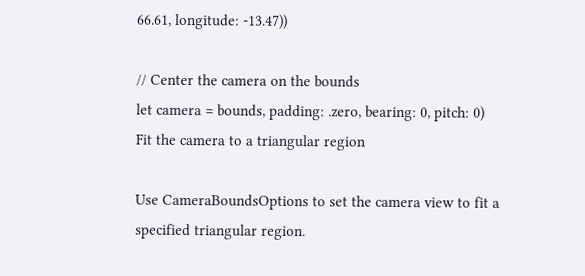66.61, longitude: -13.47))

// Center the camera on the bounds
let camera = bounds, padding: .zero, bearing: 0, pitch: 0)
Fit the camera to a triangular region

Use CameraBoundsOptions to set the camera view to fit a specified triangular region.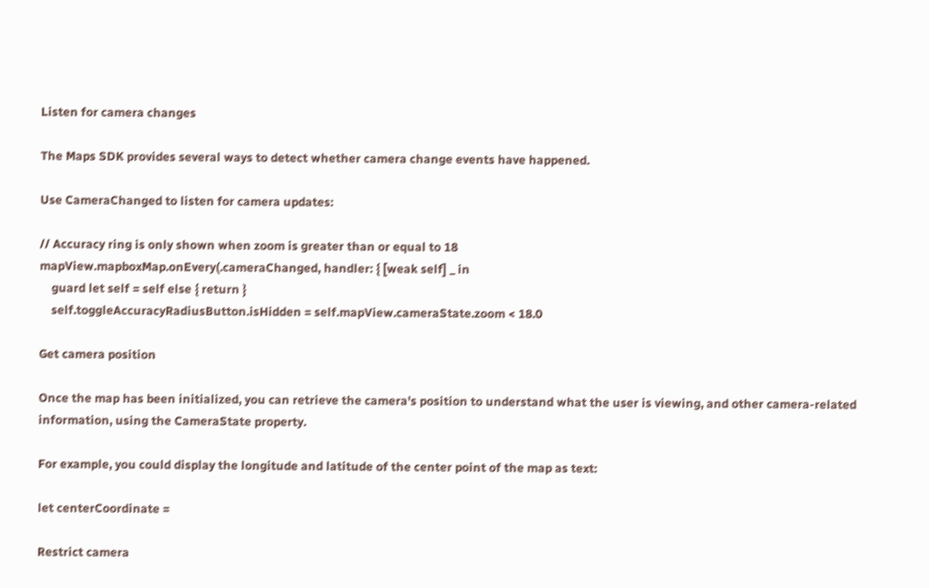Listen for camera changes

The Maps SDK provides several ways to detect whether camera change events have happened.

Use CameraChanged to listen for camera updates:

// Accuracy ring is only shown when zoom is greater than or equal to 18
mapView.mapboxMap.onEvery(.cameraChanged, handler: { [weak self] _ in
    guard let self = self else { return }
    self.toggleAccuracyRadiusButton.isHidden = self.mapView.cameraState.zoom < 18.0

Get camera position

Once the map has been initialized, you can retrieve the camera's position to understand what the user is viewing, and other camera-related information, using the CameraState property.

For example, you could display the longitude and latitude of the center point of the map as text:

let centerCoordinate =

Restrict camera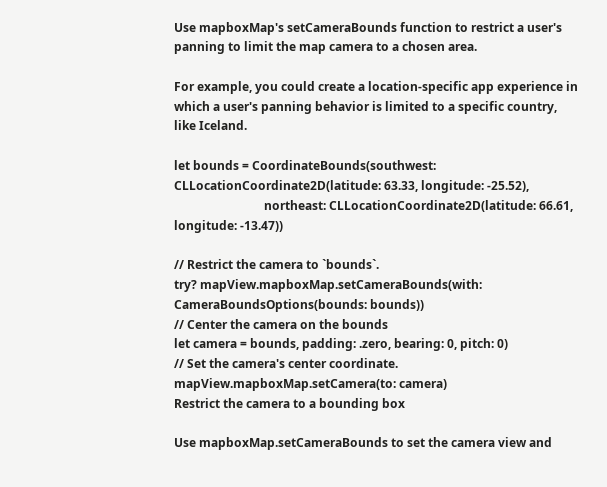Use mapboxMap's setCameraBounds function to restrict a user's panning to limit the map camera to a chosen area.

For example, you could create a location-specific app experience in which a user's panning behavior is limited to a specific country, like Iceland.

let bounds = CoordinateBounds(southwest: CLLocationCoordinate2D(latitude: 63.33, longitude: -25.52),
                              northeast: CLLocationCoordinate2D(latitude: 66.61, longitude: -13.47))

// Restrict the camera to `bounds`.
try? mapView.mapboxMap.setCameraBounds(with: CameraBoundsOptions(bounds: bounds))
// Center the camera on the bounds
let camera = bounds, padding: .zero, bearing: 0, pitch: 0)
// Set the camera's center coordinate.
mapView.mapboxMap.setCamera(to: camera)
Restrict the camera to a bounding box

Use mapboxMap.setCameraBounds to set the camera view and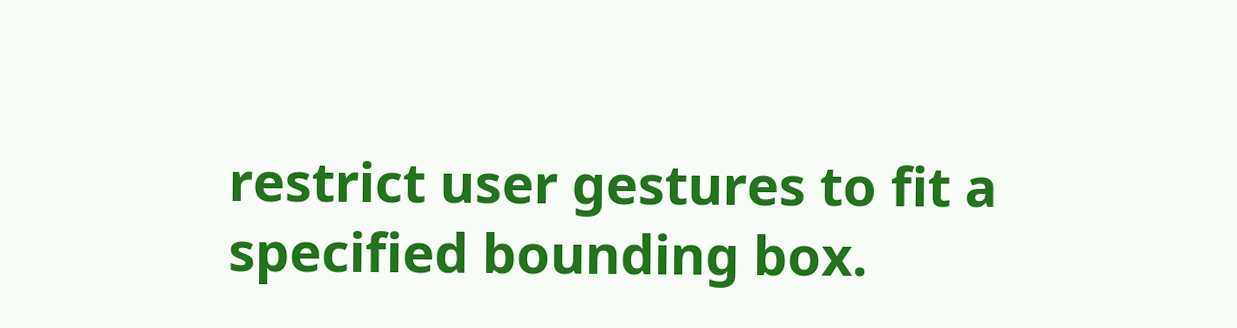restrict user gestures to fit a specified bounding box.